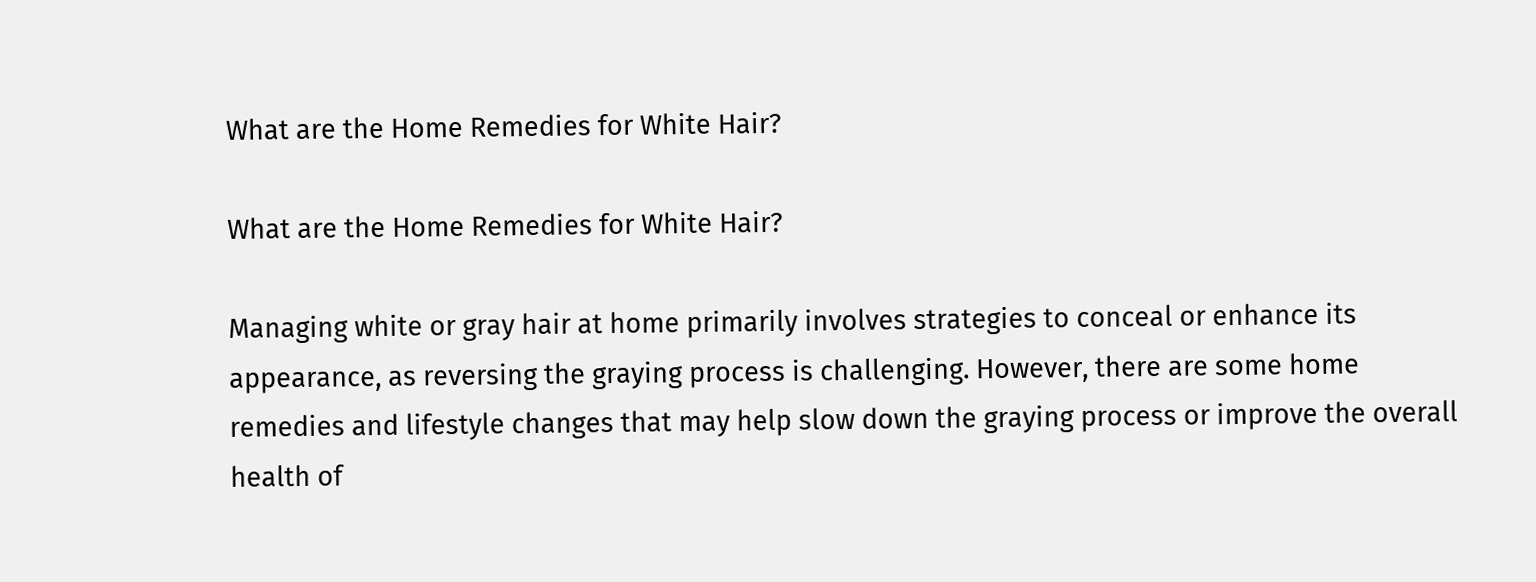What are the Home Remedies for White Hair?

What are the Home Remedies for White Hair?

Managing white or gray hair at home primarily involves strategies to conceal or enhance its appearance, as reversing the graying process is challenging. However, there are some home remedies and lifestyle changes that may help slow down the graying process or improve the overall health of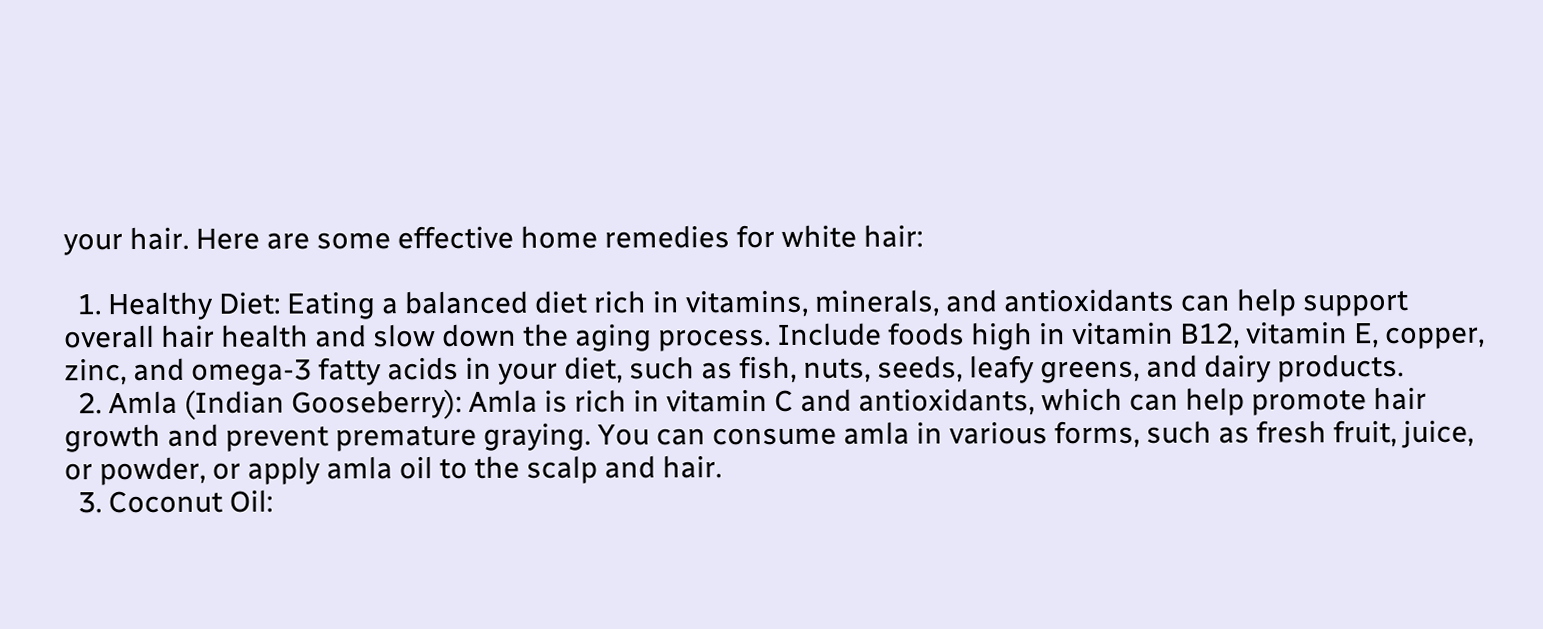your hair. Here are some effective home remedies for white hair:

  1. Healthy Diet: Eating a balanced diet rich in vitamins, minerals, and antioxidants can help support overall hair health and slow down the aging process. Include foods high in vitamin B12, vitamin E, copper, zinc, and omega-3 fatty acids in your diet, such as fish, nuts, seeds, leafy greens, and dairy products.
  2. Amla (Indian Gooseberry): Amla is rich in vitamin C and antioxidants, which can help promote hair growth and prevent premature graying. You can consume amla in various forms, such as fresh fruit, juice, or powder, or apply amla oil to the scalp and hair.
  3. Coconut Oil: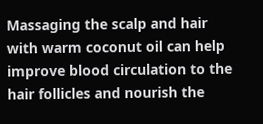Massaging the scalp and hair with warm coconut oil can help improve blood circulation to the hair follicles and nourish the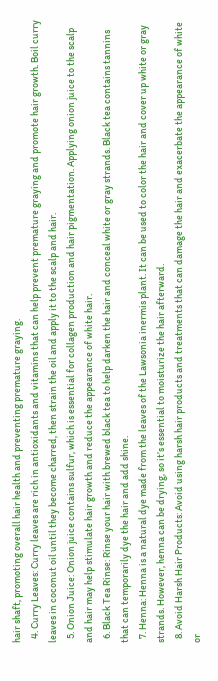hair shaft, promoting overall hair health and preventing premature graying.
  4. Curry Leaves: Curry leaves are rich in antioxidants and vitamins that can help prevent premature graying and promote hair growth. Boil curry leaves in coconut oil until they become charred, then strain the oil and apply it to the scalp and hair.
  5. Onion Juice: Onion juice contains sulfur, which is essential for collagen production and hair pigmentation. Applying onion juice to the scalp and hair may help stimulate hair growth and reduce the appearance of white hair.
  6. Black Tea Rinse: Rinse your hair with brewed black tea to help darken the hair and conceal white or gray strands. Black tea contains tannins that can temporarily dye the hair and add shine.
  7. Henna: Henna is a natural dye made from the leaves of the Lawsonia inermis plant. It can be used to color the hair and cover up white or gray strands. However, henna can be drying, so it’s essential to moisturize the hair afterward.
  8. Avoid Harsh Hair Products: Avoid using harsh hair products and treatments that can damage the hair and exacerbate the appearance of white or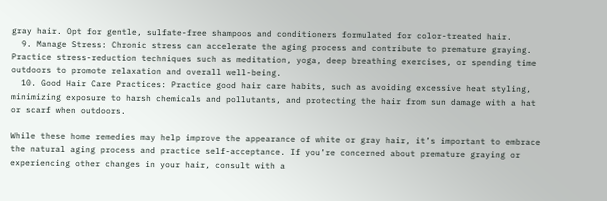gray hair. Opt for gentle, sulfate-free shampoos and conditioners formulated for color-treated hair.
  9. Manage Stress: Chronic stress can accelerate the aging process and contribute to premature graying. Practice stress-reduction techniques such as meditation, yoga, deep breathing exercises, or spending time outdoors to promote relaxation and overall well-being.
  10. Good Hair Care Practices: Practice good hair care habits, such as avoiding excessive heat styling, minimizing exposure to harsh chemicals and pollutants, and protecting the hair from sun damage with a hat or scarf when outdoors.

While these home remedies may help improve the appearance of white or gray hair, it’s important to embrace the natural aging process and practice self-acceptance. If you’re concerned about premature graying or experiencing other changes in your hair, consult with a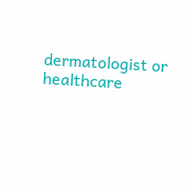dermatologist or healthcare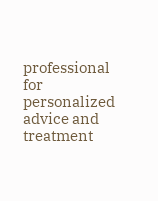professional for personalized advice and treatment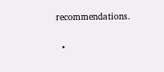recommendations.

  •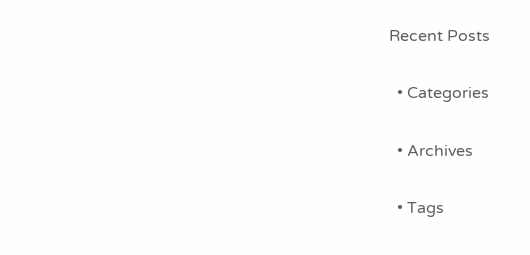Recent Posts

  • Categories

  • Archives

  • Tags